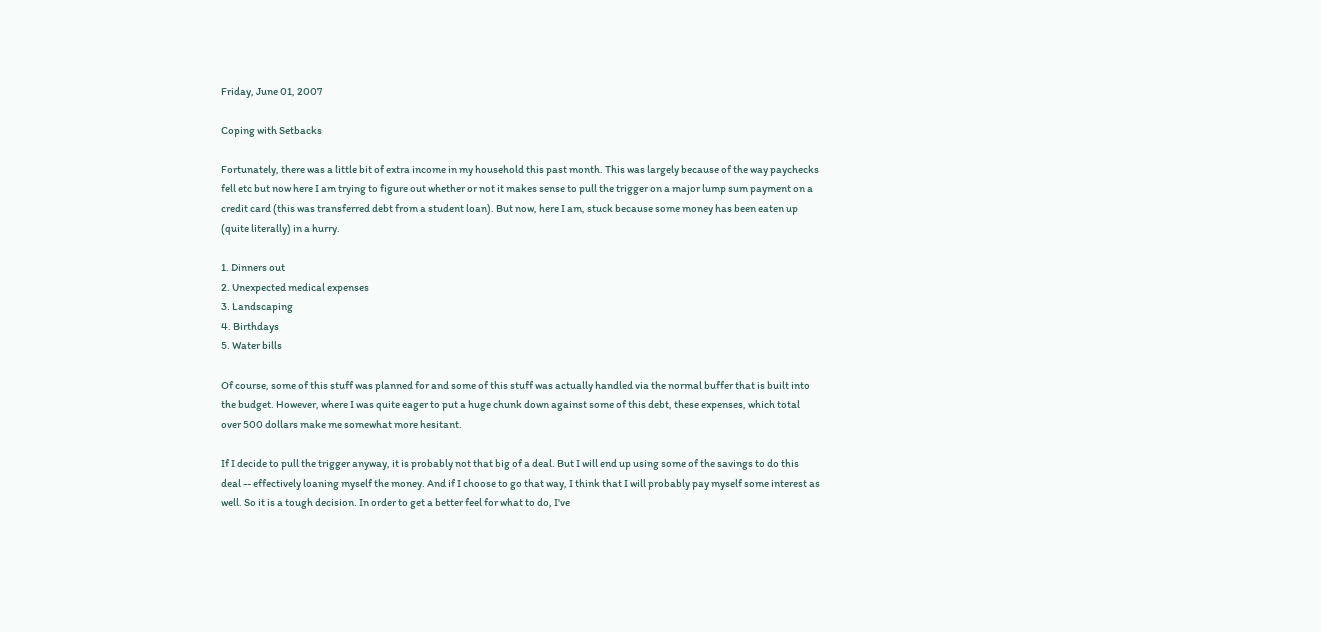Friday, June 01, 2007

Coping with Setbacks

Fortunately, there was a little bit of extra income in my household this past month. This was largely because of the way paychecks fell etc but now here I am trying to figure out whether or not it makes sense to pull the trigger on a major lump sum payment on a credit card (this was transferred debt from a student loan). But now, here I am, stuck because some money has been eaten up (quite literally) in a hurry.

1. Dinners out
2. Unexpected medical expenses
3. Landscaping
4. Birthdays
5. Water bills

Of course, some of this stuff was planned for and some of this stuff was actually handled via the normal buffer that is built into the budget. However, where I was quite eager to put a huge chunk down against some of this debt, these expenses, which total over 500 dollars make me somewhat more hesitant.

If I decide to pull the trigger anyway, it is probably not that big of a deal. But I will end up using some of the savings to do this deal -- effectively loaning myself the money. And if I choose to go that way, I think that I will probably pay myself some interest as well. So it is a tough decision. In order to get a better feel for what to do, I've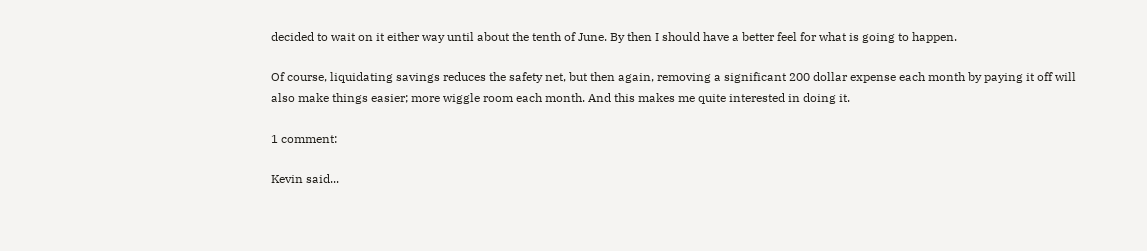decided to wait on it either way until about the tenth of June. By then I should have a better feel for what is going to happen.

Of course, liquidating savings reduces the safety net, but then again, removing a significant 200 dollar expense each month by paying it off will also make things easier; more wiggle room each month. And this makes me quite interested in doing it.

1 comment:

Kevin said...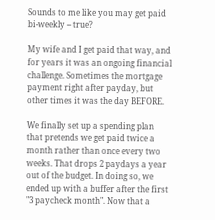Sounds to me like you may get paid bi-weekly -- true?

My wife and I get paid that way, and for years it was an ongoing financial challenge. Sometimes the mortgage payment right after payday, but other times it was the day BEFORE.

We finally set up a spending plan that pretends we get paid twice a month rather than once every two weeks. That drops 2 paydays a year out of the budget. In doing so, we ended up with a buffer after the first "3 paycheck month". Now that a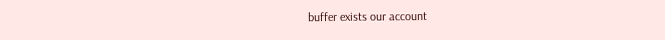buffer exists our account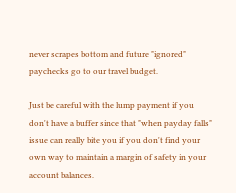never scrapes bottom and future "ignored" paychecks go to our travel budget.

Just be careful with the lump payment if you don't have a buffer since that "when payday falls" issue can really bite you if you don't find your own way to maintain a margin of safety in your account balances.